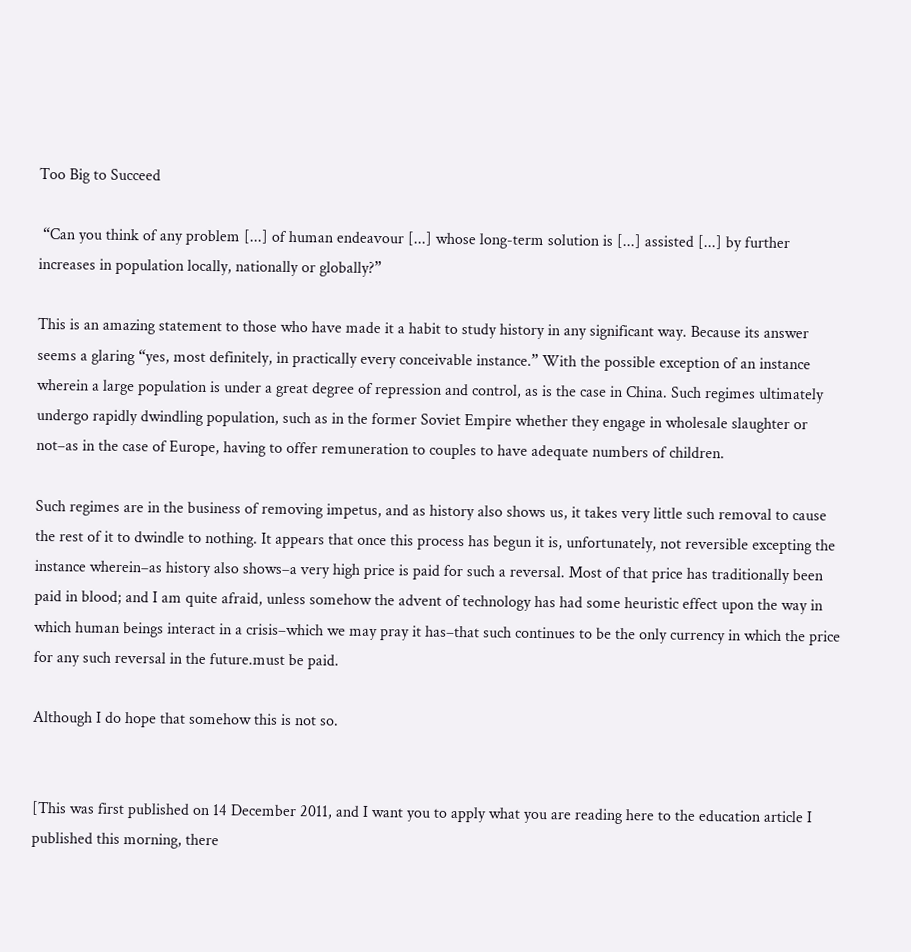Too Big to Succeed

 “Can you think of any problem [...] of human endeavour [...] whose long-term solution is [...] assisted [...] by further increases in population locally, nationally or globally?”

This is an amazing statement to those who have made it a habit to study history in any significant way. Because its answer seems a glaring “yes, most definitely, in practically every conceivable instance.” With the possible exception of an instance wherein a large population is under a great degree of repression and control, as is the case in China. Such regimes ultimately undergo rapidly dwindling population, such as in the former Soviet Empire whether they engage in wholesale slaughter or not–as in the case of Europe, having to offer remuneration to couples to have adequate numbers of children.

Such regimes are in the business of removing impetus, and as history also shows us, it takes very little such removal to cause the rest of it to dwindle to nothing. It appears that once this process has begun it is, unfortunately, not reversible excepting the instance wherein–as history also shows–a very high price is paid for such a reversal. Most of that price has traditionally been paid in blood; and I am quite afraid, unless somehow the advent of technology has had some heuristic effect upon the way in which human beings interact in a crisis–which we may pray it has–that such continues to be the only currency in which the price for any such reversal in the future.must be paid.

Although I do hope that somehow this is not so.


[This was first published on 14 December 2011, and I want you to apply what you are reading here to the education article I published this morning, there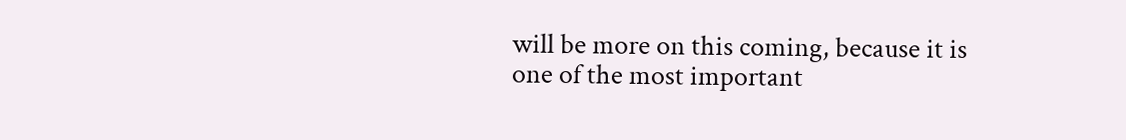will be more on this coming, because it is one of the most important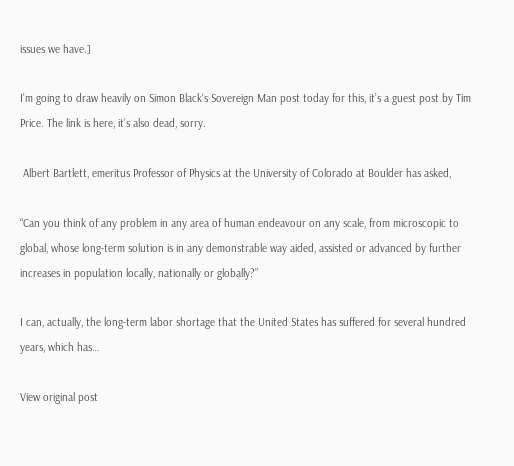issues we have.]

I’m going to draw heavily on Simon Black‘s Sovereign Man post today for this, it’s a guest post by Tim Price. The link is here, it’s also dead, sorry.

 Albert Bartlett, emeritus Professor of Physics at the University of Colorado at Boulder has asked,

“Can you think of any problem in any area of human endeavour on any scale, from microscopic to global, whose long-term solution is in any demonstrable way aided, assisted or advanced by further increases in population locally, nationally or globally?”

I can, actually, the long-term labor shortage that the United States has suffered for several hundred years, which has…

View original post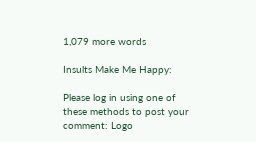1,079 more words

Insults Make Me Happy:

Please log in using one of these methods to post your comment: Logo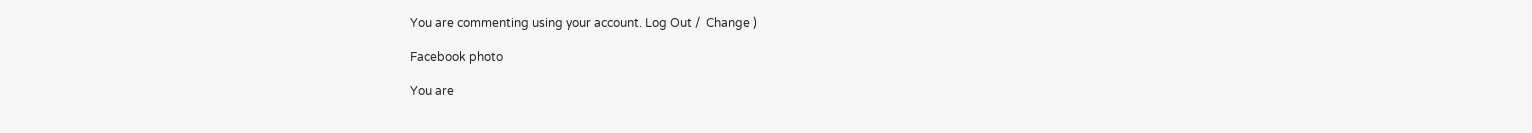You are commenting using your account. Log Out /  Change )

Facebook photo

You are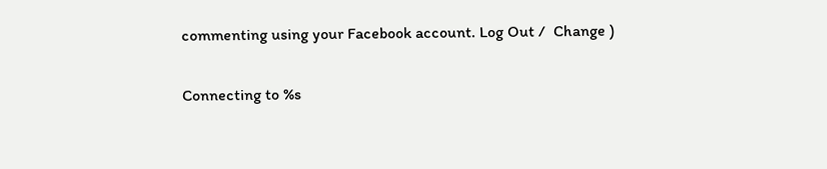commenting using your Facebook account. Log Out /  Change )

Connecting to %s